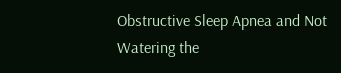Obstructive Sleep Apnea and Not Watering the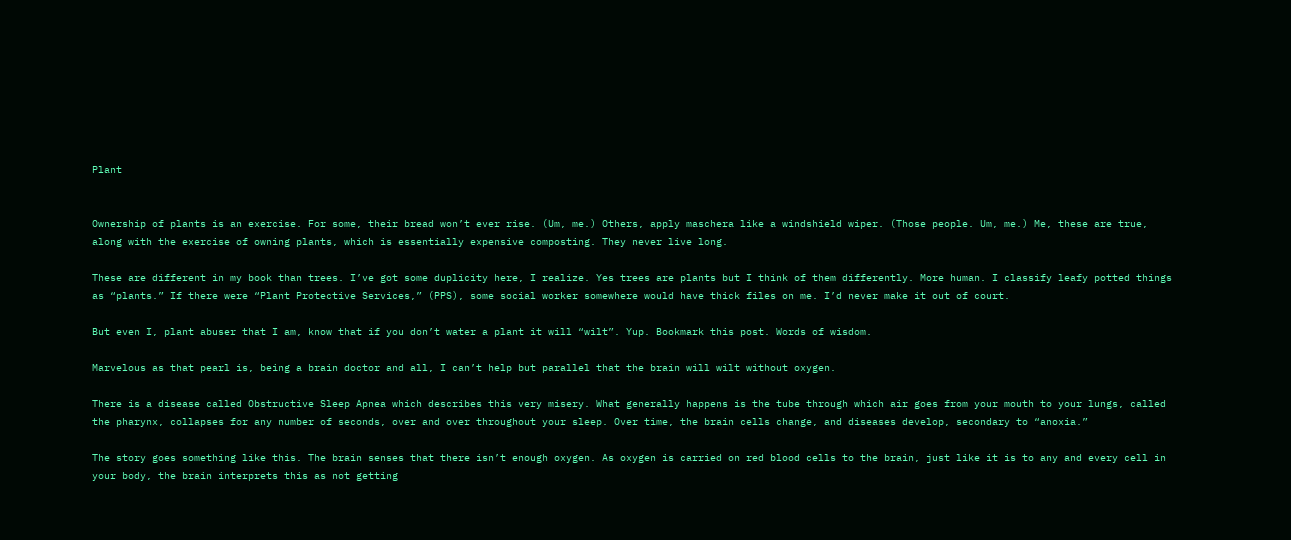Plant


Ownership of plants is an exercise. For some, their bread won’t ever rise. (Um, me.) Others, apply maschera like a windshield wiper. (Those people. Um, me.) Me, these are true, along with the exercise of owning plants, which is essentially expensive composting. They never live long.

These are different in my book than trees. I’ve got some duplicity here, I realize. Yes trees are plants but I think of them differently. More human. I classify leafy potted things as “plants.” If there were “Plant Protective Services,” (PPS), some social worker somewhere would have thick files on me. I’d never make it out of court.

But even I, plant abuser that I am, know that if you don’t water a plant it will “wilt”. Yup. Bookmark this post. Words of wisdom.

Marvelous as that pearl is, being a brain doctor and all, I can’t help but parallel that the brain will wilt without oxygen.

There is a disease called Obstructive Sleep Apnea which describes this very misery. What generally happens is the tube through which air goes from your mouth to your lungs, called the pharynx, collapses for any number of seconds, over and over throughout your sleep. Over time, the brain cells change, and diseases develop, secondary to “anoxia.”

The story goes something like this. The brain senses that there isn’t enough oxygen. As oxygen is carried on red blood cells to the brain, just like it is to any and every cell in your body, the brain interprets this as not getting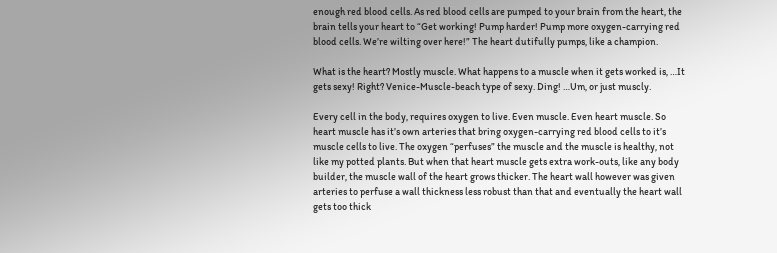enough red blood cells. As red blood cells are pumped to your brain from the heart, the brain tells your heart to “Get working! Pump harder! Pump more oxygen-carrying red blood cells. We’re wilting over here!” The heart dutifully pumps, like a champion.

What is the heart? Mostly muscle. What happens to a muscle when it gets worked is, …It gets sexy! Right? Venice-Muscle-beach type of sexy. Ding! …Um, or just muscly.

Every cell in the body, requires oxygen to live. Even muscle. Even heart muscle. So heart muscle has it’s own arteries that bring oxygen-carrying red blood cells to it’s muscle cells to live. The oxygen “perfuses” the muscle and the muscle is healthy, not like my potted plants. But when that heart muscle gets extra work-outs, like any body builder, the muscle wall of the heart grows thicker. The heart wall however was given arteries to perfuse a wall thickness less robust than that and eventually the heart wall gets too thick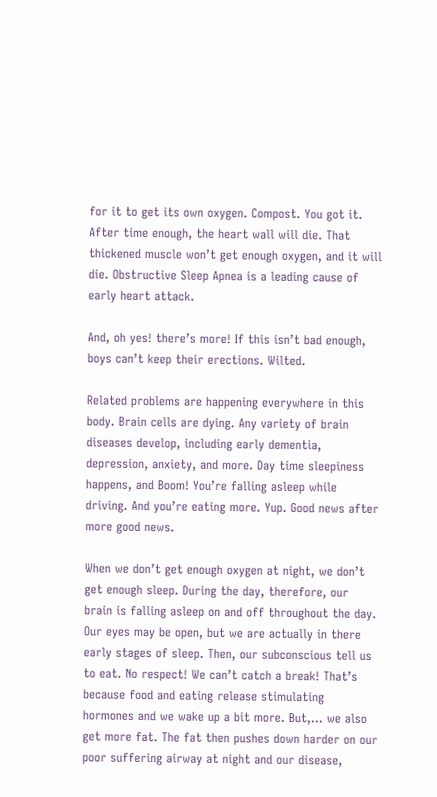for it to get its own oxygen. Compost. You got it. After time enough, the heart wall will die. That thickened muscle won’t get enough oxygen, and it will die. Obstructive Sleep Apnea is a leading cause of early heart attack.

And, oh yes! there’s more! If this isn’t bad enough, boys can’t keep their erections. Wilted.

Related problems are happening everywhere in this body. Brain cells are dying. Any variety of brain diseases develop, including early dementia, depression, anxiety, and more. Day time sleepiness happens, and Boom! You’re falling asleep while driving. And you’re eating more. Yup. Good news after more good news.

When we don’t get enough oxygen at night, we don’t get enough sleep. During the day, therefore, our brain is falling asleep on and off throughout the day. Our eyes may be open, but we are actually in there early stages of sleep. Then, our subconscious tell us to eat. No respect! We can’t catch a break! That’s because food and eating release stimulating hormones and we wake up a bit more. But,… we also get more fat. The fat then pushes down harder on our poor suffering airway at night and our disease,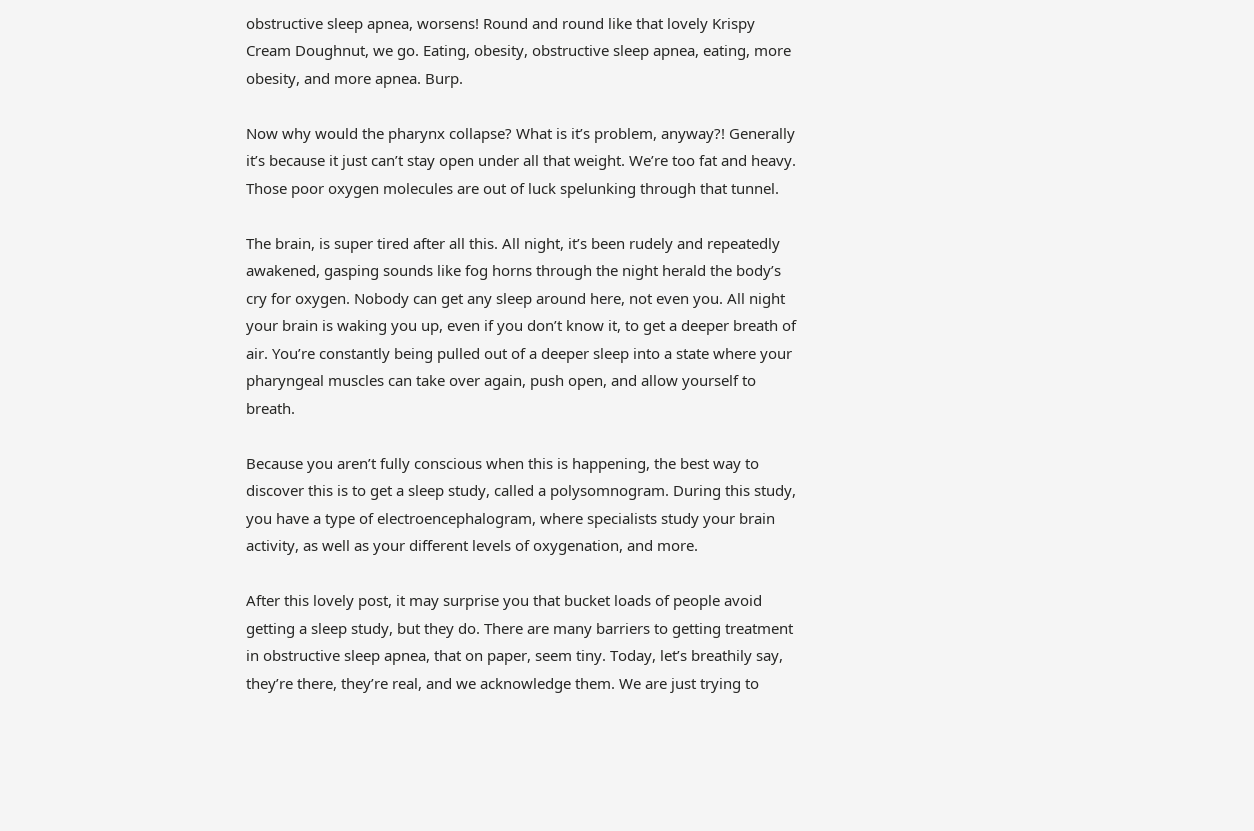obstructive sleep apnea, worsens! Round and round like that lovely Krispy Cream Doughnut, we go. Eating, obesity, obstructive sleep apnea, eating, more obesity, and more apnea. Burp.

Now why would the pharynx collapse? What is it’s problem, anyway?! Generally it’s because it just can’t stay open under all that weight. We’re too fat and heavy. Those poor oxygen molecules are out of luck spelunking through that tunnel.

The brain, is super tired after all this. All night, it’s been rudely and repeatedly awakened, gasping sounds like fog horns through the night herald the body’s cry for oxygen. Nobody can get any sleep around here, not even you. All night your brain is waking you up, even if you don’t know it, to get a deeper breath of air. You’re constantly being pulled out of a deeper sleep into a state where your pharyngeal muscles can take over again, push open, and allow yourself to breath.

Because you aren’t fully conscious when this is happening, the best way to discover this is to get a sleep study, called a polysomnogram. During this study, you have a type of electroencephalogram, where specialists study your brain activity, as well as your different levels of oxygenation, and more.

After this lovely post, it may surprise you that bucket loads of people avoid getting a sleep study, but they do. There are many barriers to getting treatment in obstructive sleep apnea, that on paper, seem tiny. Today, let’s breathily say, they’re there, they’re real, and we acknowledge them. We are just trying to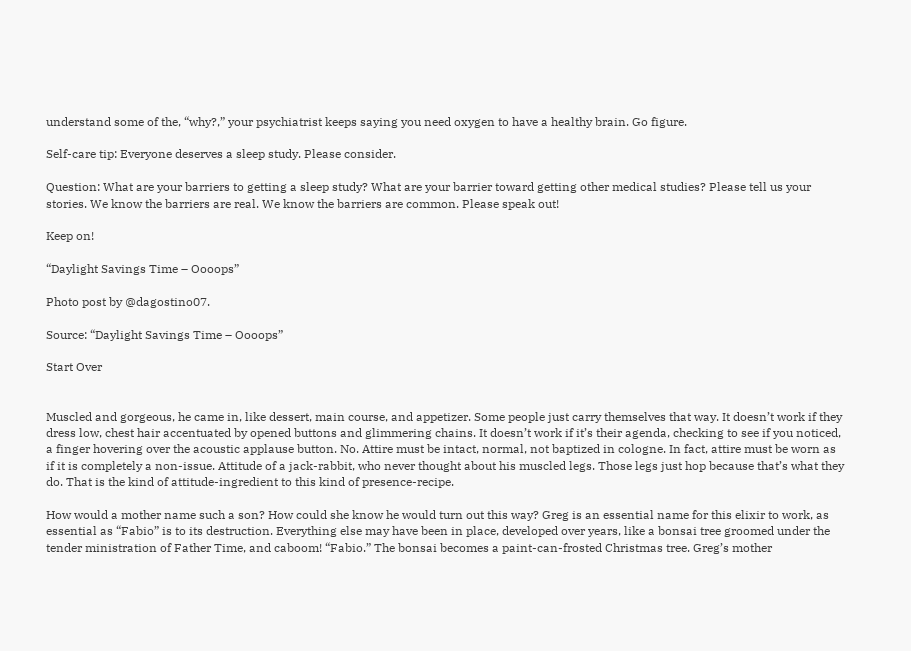understand some of the, “why?,” your psychiatrist keeps saying you need oxygen to have a healthy brain. Go figure.

Self-care tip: Everyone deserves a sleep study. Please consider.

Question: What are your barriers to getting a sleep study? What are your barrier toward getting other medical studies? Please tell us your stories. We know the barriers are real. We know the barriers are common. Please speak out!

Keep on!

“Daylight Savings Time – Oooops”

Photo post by @dagostino07.

Source: “Daylight Savings Time – Oooops”

Start Over


Muscled and gorgeous, he came in, like dessert, main course, and appetizer. Some people just carry themselves that way. It doesn’t work if they dress low, chest hair accentuated by opened buttons and glimmering chains. It doesn’t work if it’s their agenda, checking to see if you noticed, a finger hovering over the acoustic applause button. No. Attire must be intact, normal, not baptized in cologne. In fact, attire must be worn as if it is completely a non-issue. Attitude of a jack-rabbit, who never thought about his muscled legs. Those legs just hop because that’s what they do. That is the kind of attitude-ingredient to this kind of presence-recipe.

How would a mother name such a son? How could she know he would turn out this way? Greg is an essential name for this elixir to work, as essential as “Fabio” is to its destruction. Everything else may have been in place, developed over years, like a bonsai tree groomed under the tender ministration of Father Time, and caboom! “Fabio.” The bonsai becomes a paint-can-frosted Christmas tree. Greg’s mother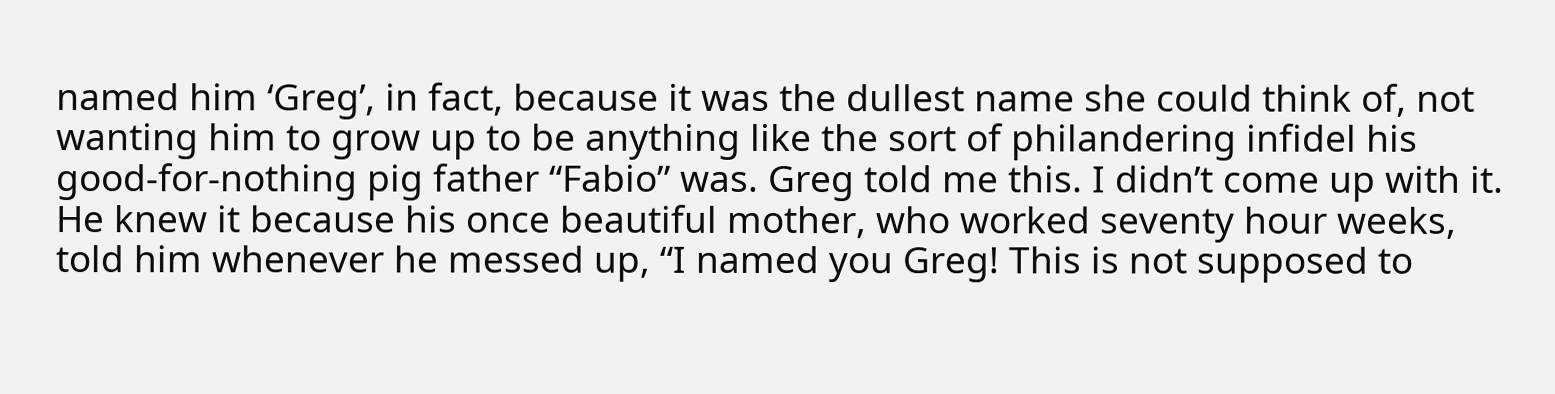named him ‘Greg’, in fact, because it was the dullest name she could think of, not wanting him to grow up to be anything like the sort of philandering infidel his good-for-nothing pig father “Fabio” was. Greg told me this. I didn’t come up with it. He knew it because his once beautiful mother, who worked seventy hour weeks, told him whenever he messed up, “I named you Greg! This is not supposed to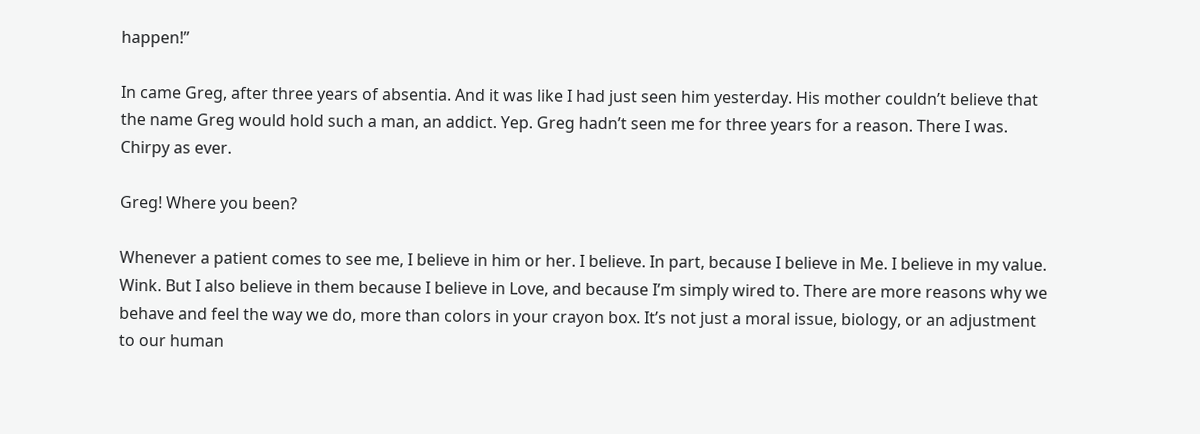happen!”

In came Greg, after three years of absentia. And it was like I had just seen him yesterday. His mother couldn’t believe that the name Greg would hold such a man, an addict. Yep. Greg hadn’t seen me for three years for a reason. There I was. Chirpy as ever.

Greg! Where you been?

Whenever a patient comes to see me, I believe in him or her. I believe. In part, because I believe in Me. I believe in my value. Wink. But I also believe in them because I believe in Love, and because I’m simply wired to. There are more reasons why we behave and feel the way we do, more than colors in your crayon box. It’s not just a moral issue, biology, or an adjustment to our human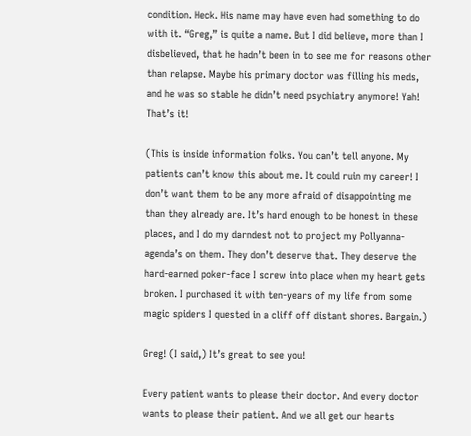condition. Heck. His name may have even had something to do with it. “Greg,” is quite a name. But I did believe, more than I disbelieved, that he hadn’t been in to see me for reasons other than relapse. Maybe his primary doctor was filling his meds, and he was so stable he didn’t need psychiatry anymore! Yah! That’s it!

(This is inside information folks. You can’t tell anyone. My patients can’t know this about me. It could ruin my career! I don’t want them to be any more afraid of disappointing me than they already are. It’s hard enough to be honest in these places, and I do my darndest not to project my Pollyanna-agenda’s on them. They don’t deserve that. They deserve the hard-earned poker-face I screw into place when my heart gets broken. I purchased it with ten-years of my life from some magic spiders I quested in a cliff off distant shores. Bargain.)

Greg! (I said,) It’s great to see you!

Every patient wants to please their doctor. And every doctor wants to please their patient. And we all get our hearts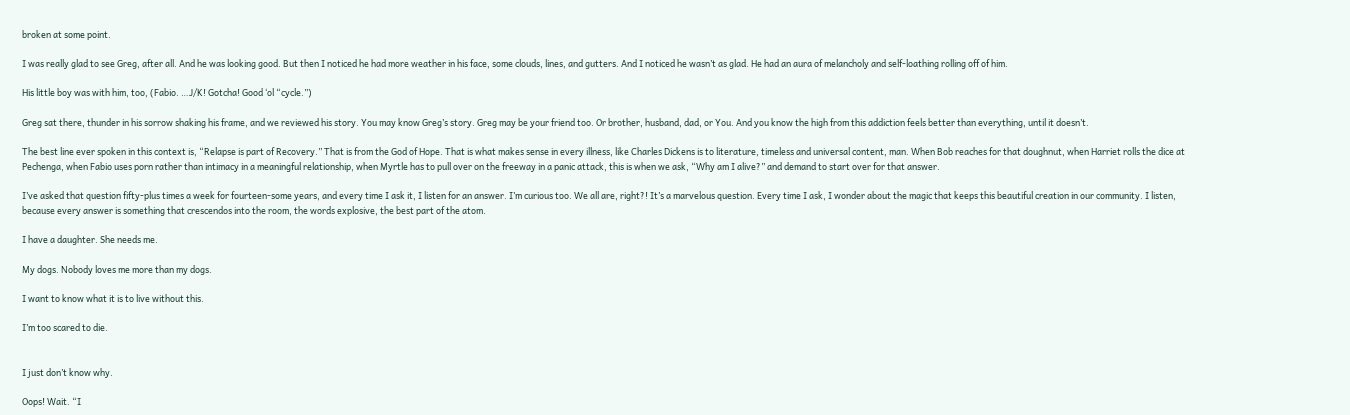broken at some point.

I was really glad to see Greg, after all. And he was looking good. But then I noticed he had more weather in his face, some clouds, lines, and gutters. And I noticed he wasn’t as glad. He had an aura of melancholy and self-loathing rolling off of him.

His little boy was with him, too, (Fabio. …J/K! Gotcha! Good ‘ol “cycle.”)

Greg sat there, thunder in his sorrow shaking his frame, and we reviewed his story. You may know Greg’s story. Greg may be your friend too. Or brother, husband, dad, or You. And you know the high from this addiction feels better than everything, until it doesn’t.

The best line ever spoken in this context is, “Relapse is part of Recovery.” That is from the God of Hope. That is what makes sense in every illness, like Charles Dickens is to literature, timeless and universal content, man. When Bob reaches for that doughnut, when Harriet rolls the dice at Pechenga, when Fabio uses porn rather than intimacy in a meaningful relationship, when Myrtle has to pull over on the freeway in a panic attack, this is when we ask, “Why am I alive?” and demand to start over for that answer.

I’ve asked that question fifty-plus times a week for fourteen-some years, and every time I ask it, I listen for an answer. I’m curious too. We all are, right?! It’s a marvelous question. Every time I ask, I wonder about the magic that keeps this beautiful creation in our community. I listen, because every answer is something that crescendos into the room, the words explosive, the best part of the atom.

I have a daughter. She needs me.

My dogs. Nobody loves me more than my dogs.

I want to know what it is to live without this.

I’m too scared to die.


I just don’t know why.

Oops! Wait. “I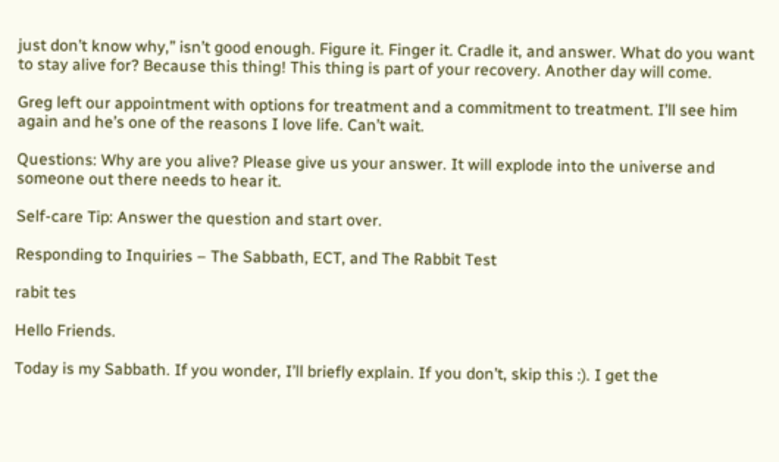just don’t know why,” isn’t good enough. Figure it. Finger it. Cradle it, and answer. What do you want to stay alive for? Because this thing! This thing is part of your recovery. Another day will come.

Greg left our appointment with options for treatment and a commitment to treatment. I’ll see him again and he’s one of the reasons I love life. Can’t wait.

Questions: Why are you alive? Please give us your answer. It will explode into the universe and someone out there needs to hear it.

Self-care Tip: Answer the question and start over.

Responding to Inquiries – The Sabbath, ECT, and The Rabbit Test

rabit tes

Hello Friends.

Today is my Sabbath. If you wonder, I’ll briefly explain. If you don’t, skip this :). I get the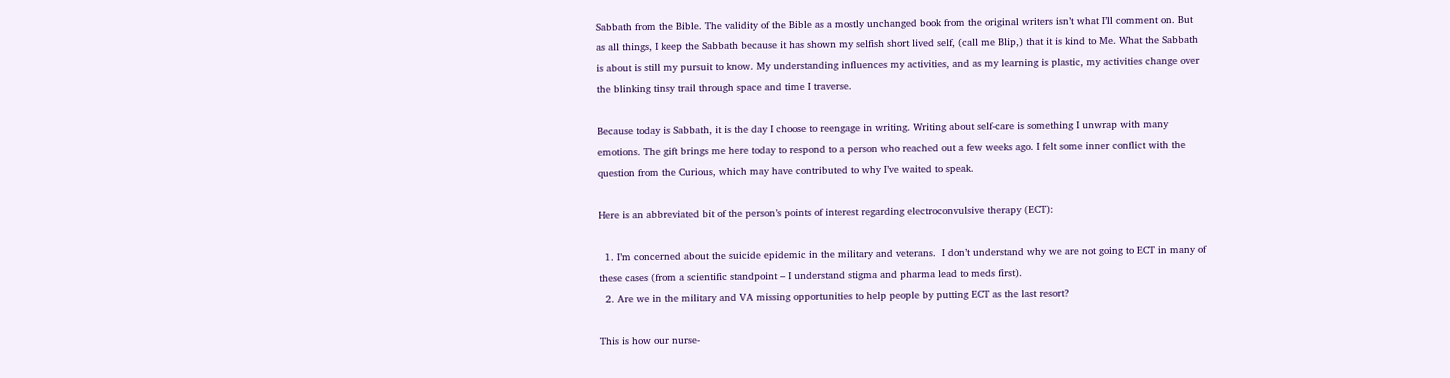Sabbath from the Bible. The validity of the Bible as a mostly unchanged book from the original writers isn’t what I’ll comment on. But as all things, I keep the Sabbath because it has shown my selfish short lived self, (call me Blip,) that it is kind to Me. What the Sabbath is about is still my pursuit to know. My understanding influences my activities, and as my learning is plastic, my activities change over the blinking tinsy trail through space and time I traverse.

Because today is Sabbath, it is the day I choose to reengage in writing. Writing about self-care is something I unwrap with many emotions. The gift brings me here today to respond to a person who reached out a few weeks ago. I felt some inner conflict with the question from the Curious, which may have contributed to why I’ve waited to speak.

Here is an abbreviated bit of the person’s points of interest regarding electroconvulsive therapy (ECT):

  1. I’m concerned about the suicide epidemic in the military and veterans.  I don’t understand why we are not going to ECT in many of these cases (from a scientific standpoint – I understand stigma and pharma lead to meds first).
  2. Are we in the military and VA missing opportunities to help people by putting ECT as the last resort?

This is how our nurse-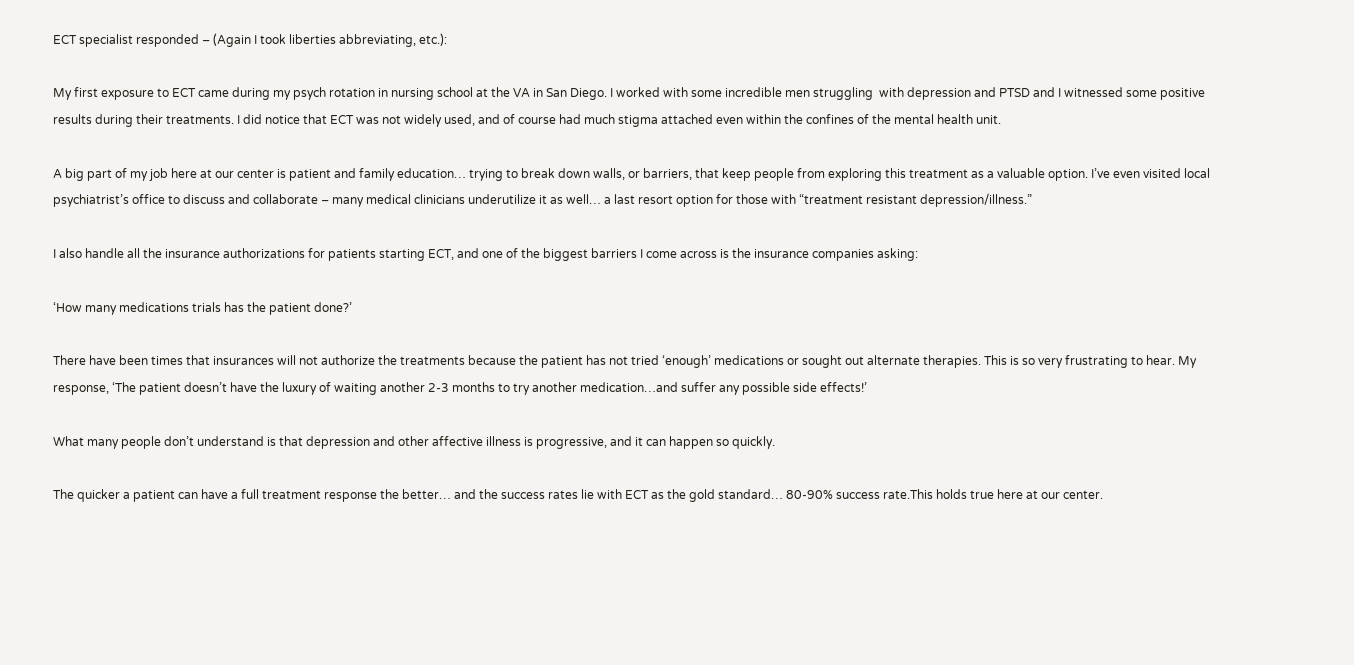ECT specialist responded – (Again I took liberties abbreviating, etc.):

My first exposure to ECT came during my psych rotation in nursing school at the VA in San Diego. I worked with some incredible men struggling  with depression and PTSD and I witnessed some positive results during their treatments. I did notice that ECT was not widely used, and of course had much stigma attached even within the confines of the mental health unit.

A big part of my job here at our center is patient and family education… trying to break down walls, or barriers, that keep people from exploring this treatment as a valuable option. I’ve even visited local psychiatrist’s office to discuss and collaborate – many medical clinicians underutilize it as well… a last resort option for those with “treatment resistant depression/illness.”

I also handle all the insurance authorizations for patients starting ECT, and one of the biggest barriers I come across is the insurance companies asking:

‘How many medications trials has the patient done?’

There have been times that insurances will not authorize the treatments because the patient has not tried ‘enough’ medications or sought out alternate therapies. This is so very frustrating to hear. My response, ‘The patient doesn’t have the luxury of waiting another 2-3 months to try another medication…and suffer any possible side effects!’

What many people don’t understand is that depression and other affective illness is progressive, and it can happen so quickly.

The quicker a patient can have a full treatment response the better… and the success rates lie with ECT as the gold standard… 80-90% success rate.This holds true here at our center.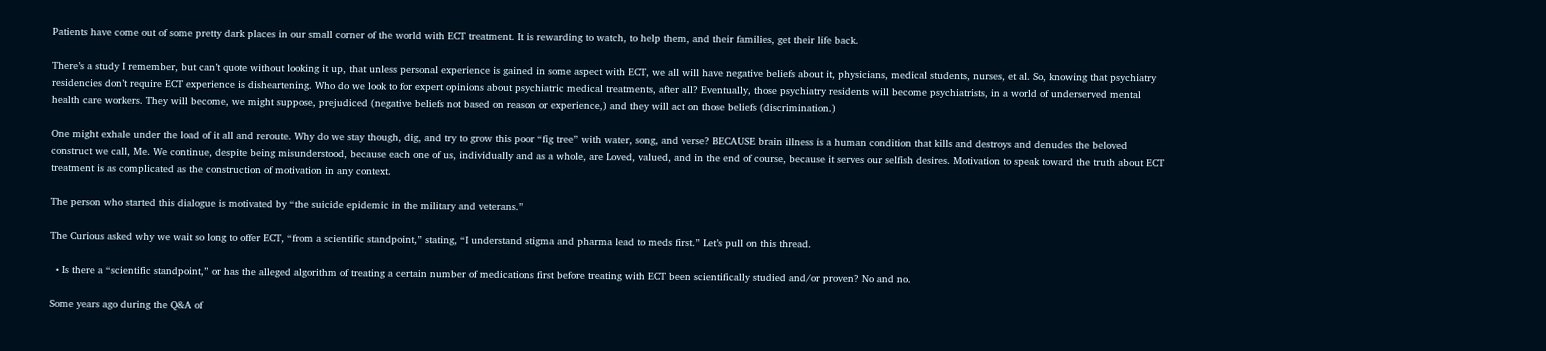Patients have come out of some pretty dark places in our small corner of the world with ECT treatment. It is rewarding to watch, to help them, and their families, get their life back.

There’s a study I remember, but can’t quote without looking it up, that unless personal experience is gained in some aspect with ECT, we all will have negative beliefs about it, physicians, medical students, nurses, et al. So, knowing that psychiatry residencies don’t require ECT experience is disheartening. Who do we look to for expert opinions about psychiatric medical treatments, after all? Eventually, those psychiatry residents will become psychiatrists, in a world of underserved mental health care workers. They will become, we might suppose, prejudiced (negative beliefs not based on reason or experience,) and they will act on those beliefs (discrimination.)

One might exhale under the load of it all and reroute. Why do we stay though, dig, and try to grow this poor “fig tree” with water, song, and verse? BECAUSE brain illness is a human condition that kills and destroys and denudes the beloved construct we call, Me. We continue, despite being misunderstood, because each one of us, individually and as a whole, are Loved, valued, and in the end of course, because it serves our selfish desires. Motivation to speak toward the truth about ECT treatment is as complicated as the construction of motivation in any context.

The person who started this dialogue is motivated by “the suicide epidemic in the military and veterans.”

The Curious asked why we wait so long to offer ECT, “from a scientific standpoint,” stating, “I understand stigma and pharma lead to meds first.” Let’s pull on this thread.

  • Is there a “scientific standpoint,” or has the alleged algorithm of treating a certain number of medications first before treating with ECT been scientifically studied and/or proven? No and no.

Some years ago during the Q&A of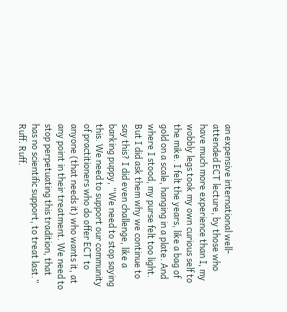an expensive international well-attended ECT lecture, by those who have much more experience than I, my wobbly legs took my own curious self to the mike. I felt the years, like a bag of gold on a scale, hanging in a plate. And where I stood, my purse felt too light. But I did ask them why we continue to say this? I did even challenge, like a barking puppy, “We need to stop saying this. We need to support our community of practitioners who do offer ECT to anyone (that needs it) who wants it, at any point in their treatment. We need to stop perpetuating this tradition, that has no scientific support, to treat last.” Ruff. Ruff.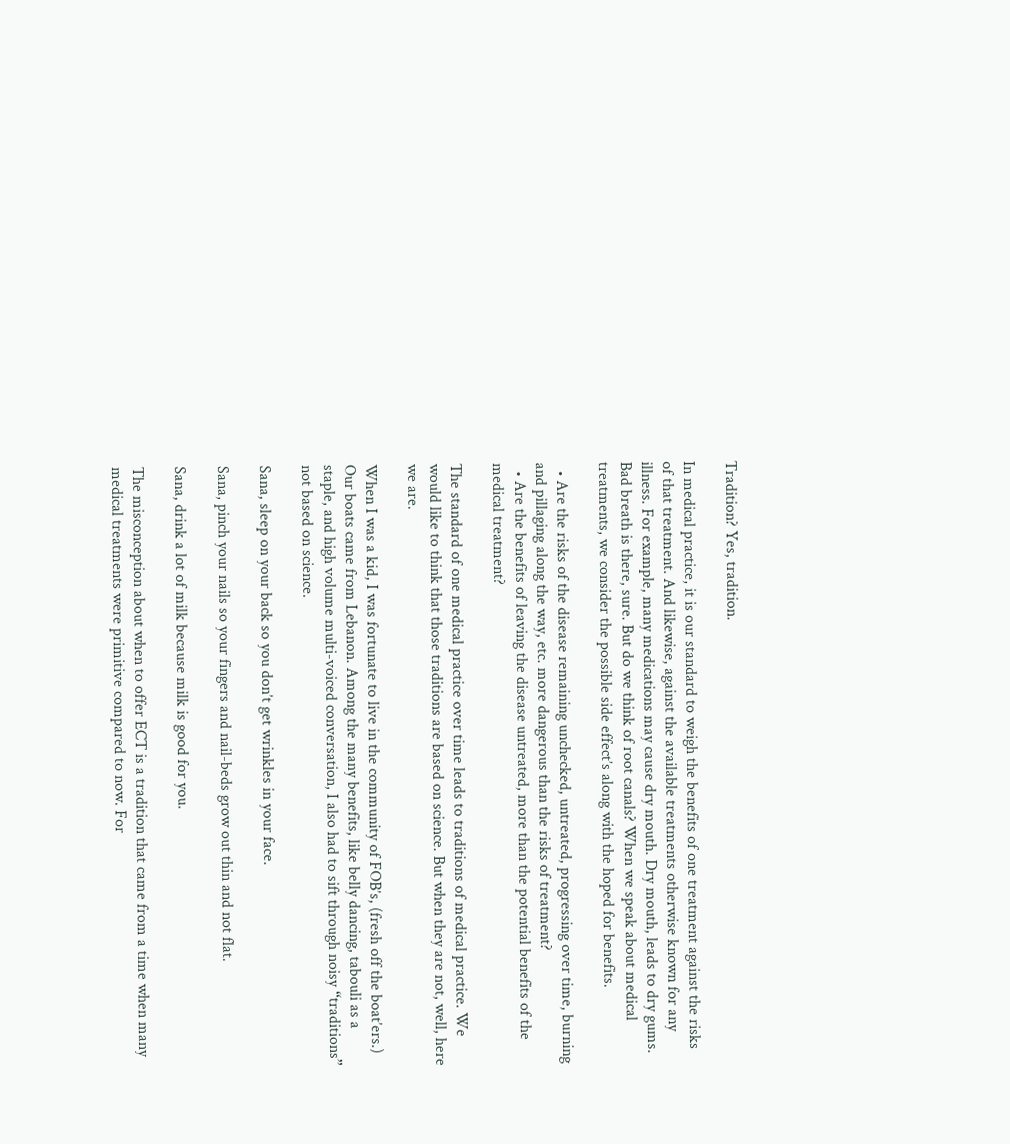Tradition? Yes, tradition.

In medical practice, it is our standard to weigh the benefits of one treatment against the risks of that treatment. And likewise, against the available treatments otherwise known for any illness. For example, many medications may cause dry mouth. Dry mouth, leads to dry gums. Bad breath is there, sure. But do we think of root canals? When we speak about medical treatments, we consider the possible side effect’s along with the hoped for benefits.

  • Are the risks of the disease remaining unchecked, untreated, progressing over time, burning and pillaging along the way, etc. more dangerous than the risks of treatment?
  • Are the benefits of leaving the disease untreated, more than the potential benefits of the medical treatment?

The standard of one medical practice over time leads to traditions of medical practice. We would like to think that those traditions are based on science. But when they are not, well, here we are.

When I was a kid, I was fortunate to live in the community of FOB’s, (fresh off the boat’ers.) Our boats came from Lebanon. Among the many benefits, like belly dancing, tabouli as a staple, and high volume multi-voiced conversation, I also had to sift through noisy “traditions” not based on science.

Sana, sleep on your back so you don’t get wrinkles in your face.

Sana, pinch your nails so your fingers and nail-beds grow out thin and not flat.

Sana, drink a lot of milk because milk is good for you.

The misconception about when to offer ECT is a tradition that came from a time when many medical treatments were primitive compared to now. For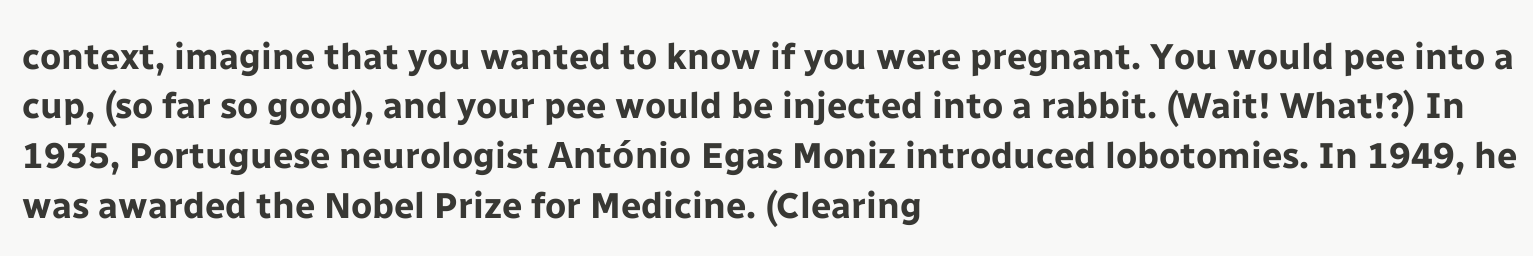context, imagine that you wanted to know if you were pregnant. You would pee into a cup, (so far so good), and your pee would be injected into a rabbit. (Wait! What!?) In 1935, Portuguese neurologist António Egas Moniz introduced lobotomies. In 1949, he was awarded the Nobel Prize for Medicine. (Clearing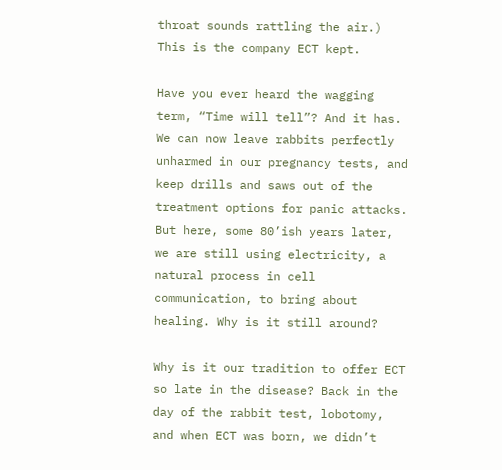throat sounds rattling the air.) This is the company ECT kept.

Have you ever heard the wagging term, “Time will tell”? And it has. We can now leave rabbits perfectly unharmed in our pregnancy tests, and keep drills and saws out of the treatment options for panic attacks. But here, some 80’ish years later, we are still using electricity, a natural process in cell communication, to bring about healing. Why is it still around?

Why is it our tradition to offer ECT so late in the disease? Back in the day of the rabbit test, lobotomy, and when ECT was born, we didn’t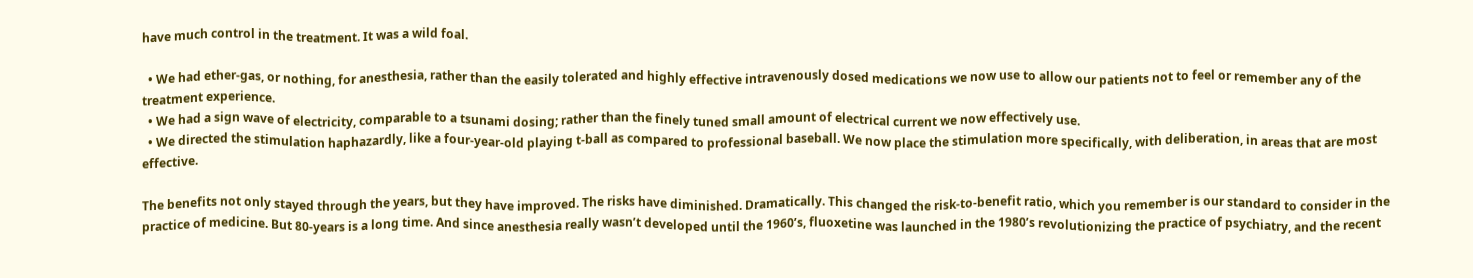have much control in the treatment. It was a wild foal.

  • We had ether-gas, or nothing, for anesthesia, rather than the easily tolerated and highly effective intravenously dosed medications we now use to allow our patients not to feel or remember any of the treatment experience.
  • We had a sign wave of electricity, comparable to a tsunami dosing; rather than the finely tuned small amount of electrical current we now effectively use.
  • We directed the stimulation haphazardly, like a four-year-old playing t-ball as compared to professional baseball. We now place the stimulation more specifically, with deliberation, in areas that are most effective.

The benefits not only stayed through the years, but they have improved. The risks have diminished. Dramatically. This changed the risk-to-benefit ratio, which you remember is our standard to consider in the practice of medicine. But 80-years is a long time. And since anesthesia really wasn’t developed until the 1960’s, fluoxetine was launched in the 1980’s revolutionizing the practice of psychiatry, and the recent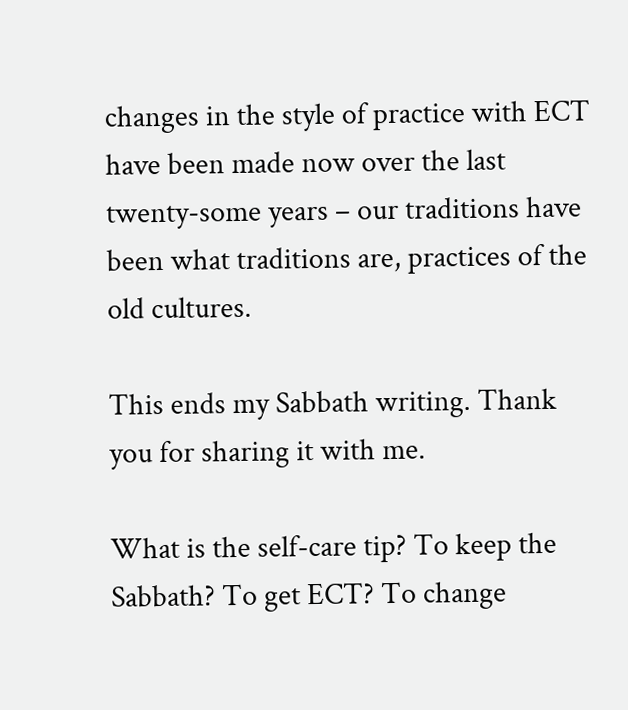changes in the style of practice with ECT have been made now over the last twenty-some years – our traditions have been what traditions are, practices of the old cultures.

This ends my Sabbath writing. Thank you for sharing it with me.

What is the self-care tip? To keep the Sabbath? To get ECT? To change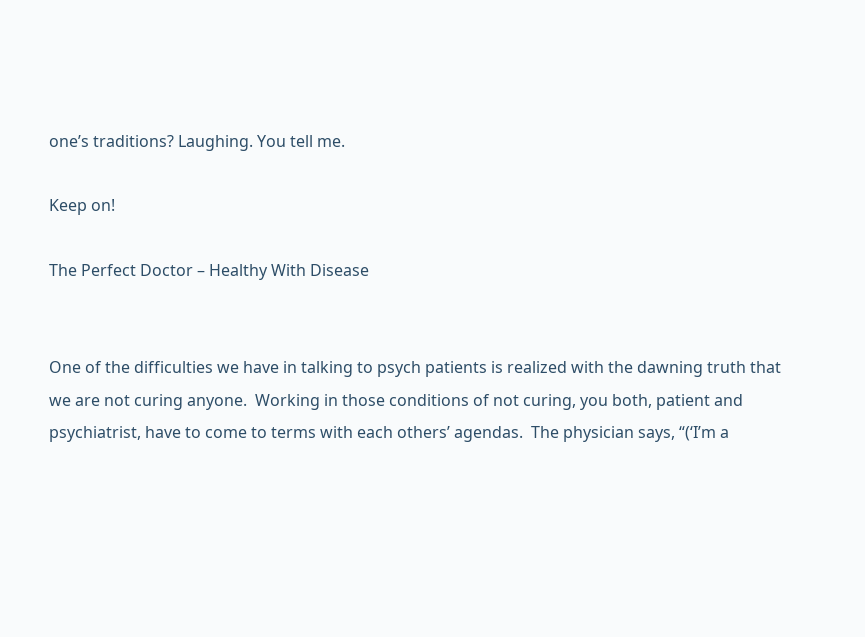one’s traditions? Laughing. You tell me.

Keep on!

The Perfect Doctor – Healthy With Disease


One of the difficulties we have in talking to psych patients is realized with the dawning truth that we are not curing anyone.  Working in those conditions of not curing, you both, patient and psychiatrist, have to come to terms with each others’ agendas.  The physician says, “(‘I’m a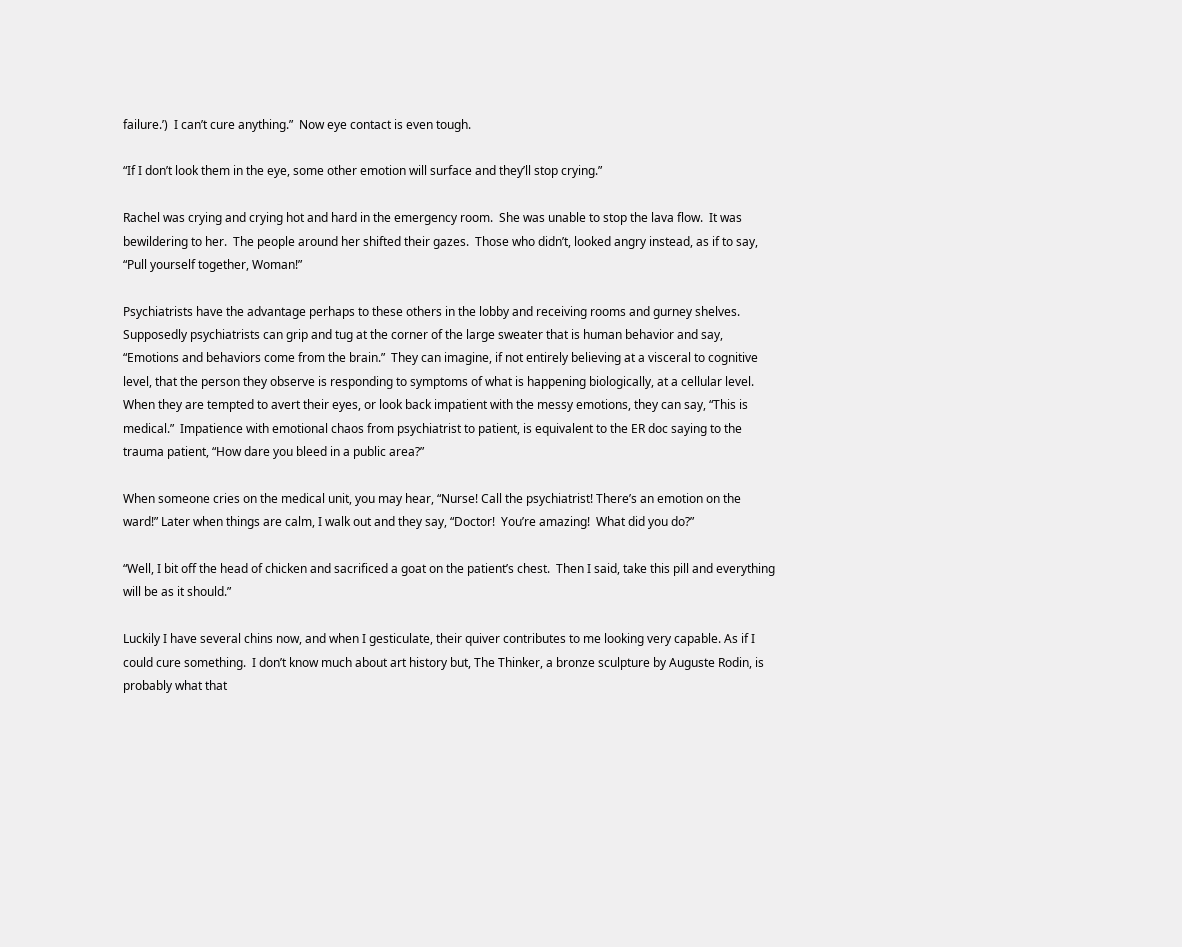failure.’)  I can’t cure anything.”  Now eye contact is even tough.

“If I don’t look them in the eye, some other emotion will surface and they’ll stop crying.”

Rachel was crying and crying hot and hard in the emergency room.  She was unable to stop the lava flow.  It was bewildering to her.  The people around her shifted their gazes.  Those who didn’t, looked angry instead, as if to say, “Pull yourself together, Woman!”

Psychiatrists have the advantage perhaps to these others in the lobby and receiving rooms and gurney shelves. Supposedly psychiatrists can grip and tug at the corner of the large sweater that is human behavior and say, “Emotions and behaviors come from the brain.”  They can imagine, if not entirely believing at a visceral to cognitive level, that the person they observe is responding to symptoms of what is happening biologically, at a cellular level. When they are tempted to avert their eyes, or look back impatient with the messy emotions, they can say, “This is medical.”  Impatience with emotional chaos from psychiatrist to patient, is equivalent to the ER doc saying to the trauma patient, “How dare you bleed in a public area?”

When someone cries on the medical unit, you may hear, “Nurse! Call the psychiatrist! There’s an emotion on the ward!” Later when things are calm, I walk out and they say, “Doctor!  You’re amazing!  What did you do?”

“Well, I bit off the head of chicken and sacrificed a goat on the patient’s chest.  Then I said, take this pill and everything will be as it should.”

Luckily I have several chins now, and when I gesticulate, their quiver contributes to me looking very capable. As if I could cure something.  I don’t know much about art history but, The Thinker, a bronze sculpture by Auguste Rodin, is probably what that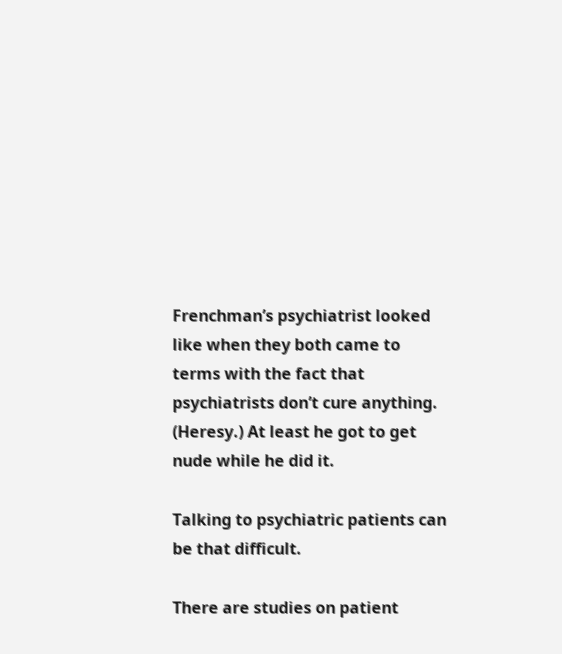Frenchman’s psychiatrist looked like when they both came to terms with the fact that psychiatrists don’t cure anything. (Heresy.) At least he got to get nude while he did it.

Talking to psychiatric patients can be that difficult.

There are studies on patient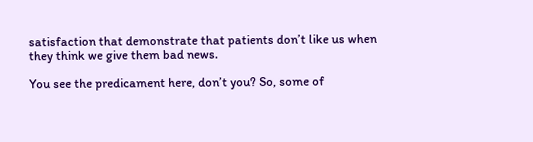satisfaction that demonstrate that patients don’t like us when they think we give them bad news.

You see the predicament here, don’t you? So, some of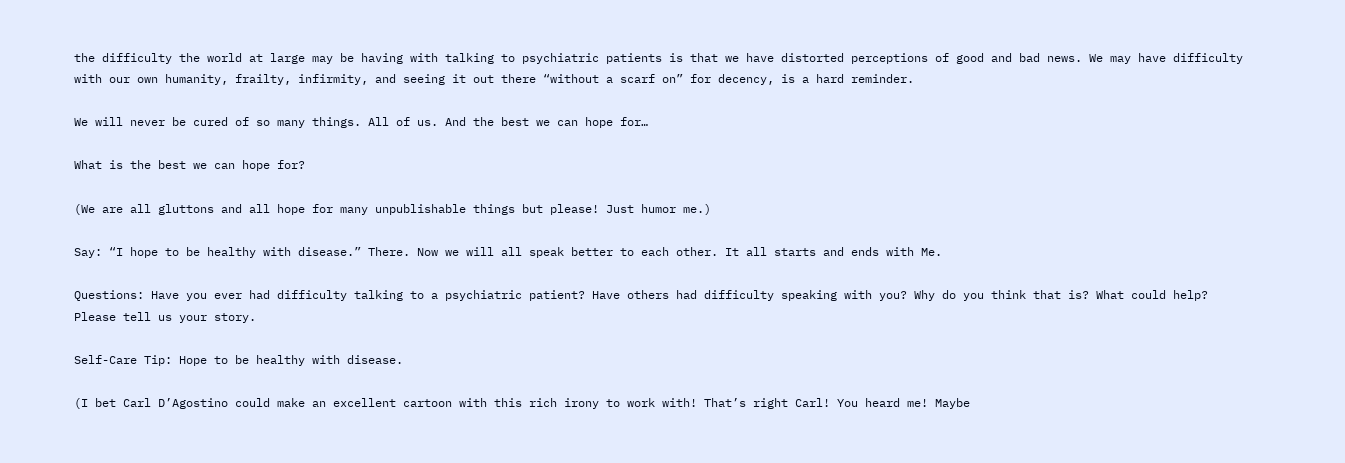the difficulty the world at large may be having with talking to psychiatric patients is that we have distorted perceptions of good and bad news. We may have difficulty with our own humanity, frailty, infirmity, and seeing it out there “without a scarf on” for decency, is a hard reminder.

We will never be cured of so many things. All of us. And the best we can hope for…

What is the best we can hope for?

(We are all gluttons and all hope for many unpublishable things but please! Just humor me.)

Say: “I hope to be healthy with disease.” There. Now we will all speak better to each other. It all starts and ends with Me.

Questions: Have you ever had difficulty talking to a psychiatric patient? Have others had difficulty speaking with you? Why do you think that is? What could help? Please tell us your story.

Self-Care Tip: Hope to be healthy with disease.

(I bet Carl D’Agostino could make an excellent cartoon with this rich irony to work with! That’s right Carl! You heard me! Maybe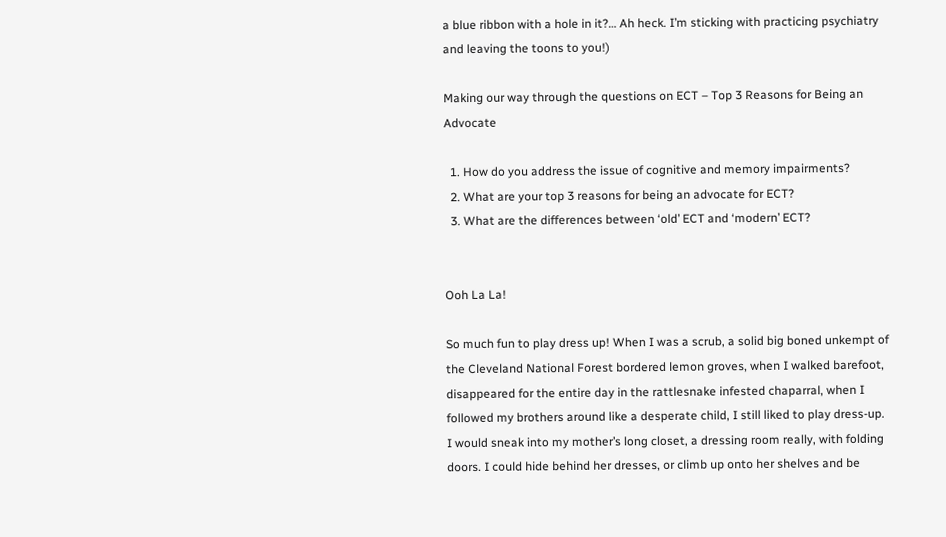a blue ribbon with a hole in it?… Ah heck. I’m sticking with practicing psychiatry and leaving the toons to you!)

Making our way through the questions on ECT – Top 3 Reasons for Being an Advocate

  1. How do you address the issue of cognitive and memory impairments?
  2. What are your top 3 reasons for being an advocate for ECT?
  3. What are the differences between ‘old’ ECT and ‘modern’ ECT?


Ooh La La!

So much fun to play dress up! When I was a scrub, a solid big boned unkempt of the Cleveland National Forest bordered lemon groves, when I walked barefoot, disappeared for the entire day in the rattlesnake infested chaparral, when I followed my brothers around like a desperate child, I still liked to play dress-up. I would sneak into my mother’s long closet, a dressing room really, with folding doors. I could hide behind her dresses, or climb up onto her shelves and be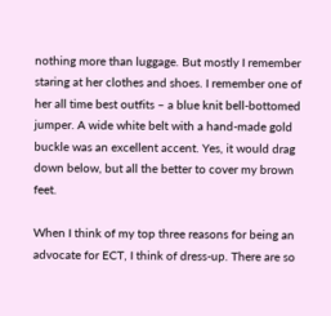nothing more than luggage. But mostly I remember staring at her clothes and shoes. I remember one of her all time best outfits – a blue knit bell-bottomed jumper. A wide white belt with a hand-made gold buckle was an excellent accent. Yes, it would drag down below, but all the better to cover my brown feet.

When I think of my top three reasons for being an advocate for ECT, I think of dress-up. There are so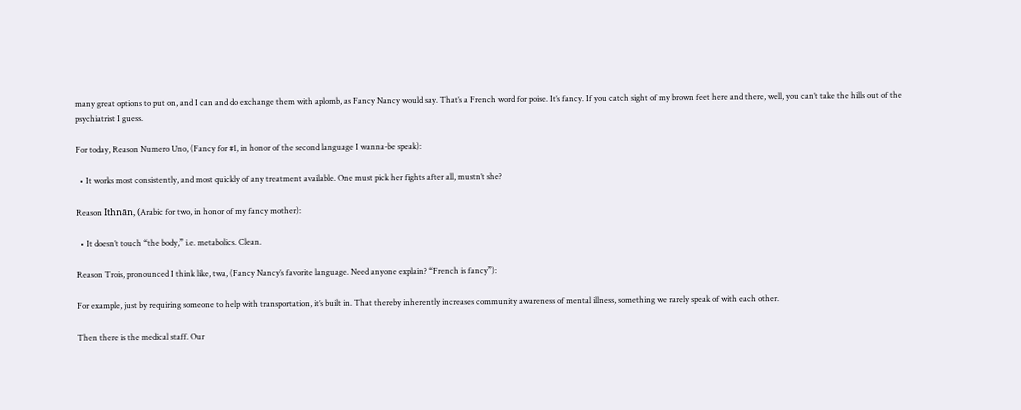many great options to put on, and I can and do exchange them with aplomb, as Fancy Nancy would say. That’s a French word for poise. It’s fancy. If you catch sight of my brown feet here and there, well, you can’t take the hills out of the psychiatrist I guess.

For today, Reason Numero Uno, (Fancy for #1, in honor of the second language I wanna-be speak):

  • It works most consistently, and most quickly of any treatment available. One must pick her fights after all, mustn’t she?

Reason Ithnān, (Arabic for two, in honor of my fancy mother):

  • It doesn’t touch “the body,” i.e. metabolics. Clean.

Reason Trois, pronounced I think like, twa, (Fancy Nancy’s favorite language. Need anyone explain? “French is fancy”):

For example, just by requiring someone to help with transportation, it’s built in. That thereby inherently increases community awareness of mental illness, something we rarely speak of with each other.

Then there is the medical staff. Our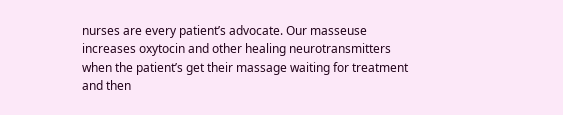nurses are every patient’s advocate. Our masseuse increases oxytocin and other healing neurotransmitters when the patient’s get their massage waiting for treatment and then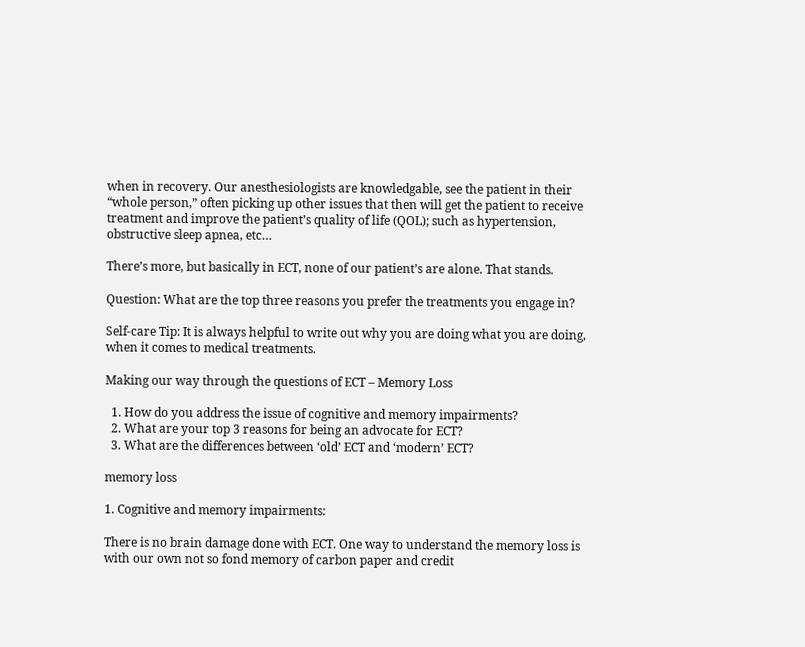when in recovery. Our anesthesiologists are knowledgable, see the patient in their “whole person,” often picking up other issues that then will get the patient to receive treatment and improve the patient’s quality of life (QOL); such as hypertension, obstructive sleep apnea, etc…

There’s more, but basically in ECT, none of our patient’s are alone. That stands.

Question: What are the top three reasons you prefer the treatments you engage in?

Self-care Tip: It is always helpful to write out why you are doing what you are doing, when it comes to medical treatments.

Making our way through the questions of ECT – Memory Loss

  1. How do you address the issue of cognitive and memory impairments?
  2. What are your top 3 reasons for being an advocate for ECT?
  3. What are the differences between ‘old’ ECT and ‘modern’ ECT?

memory loss

1. Cognitive and memory impairments:

There is no brain damage done with ECT. One way to understand the memory loss is with our own not so fond memory of carbon paper and credit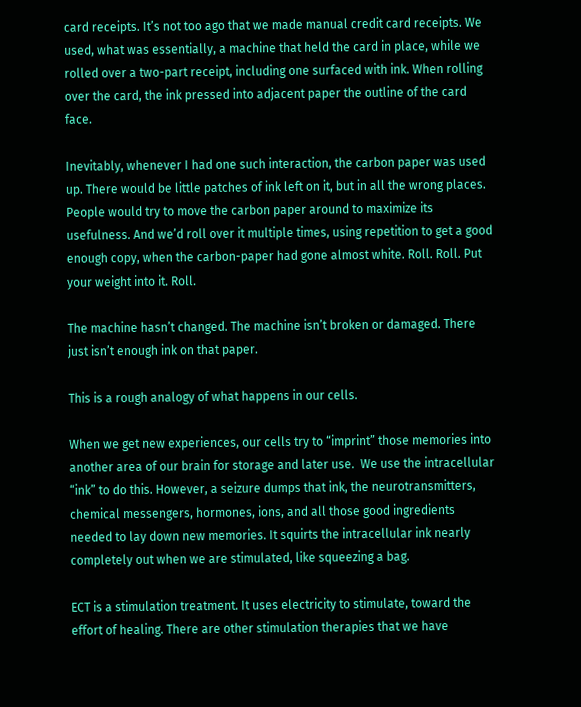card receipts. It’s not too ago that we made manual credit card receipts. We used, what was essentially, a machine that held the card in place, while we rolled over a two-part receipt, including one surfaced with ink. When rolling over the card, the ink pressed into adjacent paper the outline of the card face.

Inevitably, whenever I had one such interaction, the carbon paper was used up. There would be little patches of ink left on it, but in all the wrong places. People would try to move the carbon paper around to maximize its usefulness. And we’d roll over it multiple times, using repetition to get a good enough copy, when the carbon-paper had gone almost white. Roll. Roll. Put your weight into it. Roll.

The machine hasn’t changed. The machine isn’t broken or damaged. There just isn’t enough ink on that paper.

This is a rough analogy of what happens in our cells.

When we get new experiences, our cells try to “imprint” those memories into another area of our brain for storage and later use.  We use the intracellular “ink” to do this. However, a seizure dumps that ink, the neurotransmitters, chemical messengers, hormones, ions, and all those good ingredients needed to lay down new memories. It squirts the intracellular ink nearly completely out when we are stimulated, like squeezing a bag.

ECT is a stimulation treatment. It uses electricity to stimulate, toward the effort of healing. There are other stimulation therapies that we have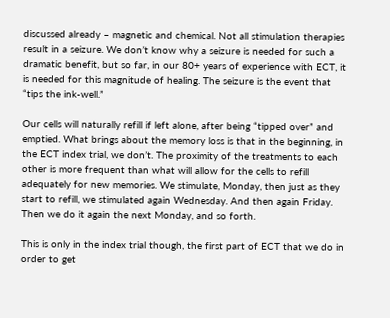discussed already – magnetic and chemical. Not all stimulation therapies result in a seizure. We don’t know why a seizure is needed for such a dramatic benefit, but so far, in our 80+ years of experience with ECT, it is needed for this magnitude of healing. The seizure is the event that “tips the ink-well.”

Our cells will naturally refill if left alone, after being “tipped over” and emptied. What brings about the memory loss is that in the beginning, in the ECT index trial, we don’t. The proximity of the treatments to each other is more frequent than what will allow for the cells to refill adequately for new memories. We stimulate, Monday, then just as they start to refill, we stimulated again Wednesday. And then again Friday. Then we do it again the next Monday, and so forth.

This is only in the index trial though, the first part of ECT that we do in order to get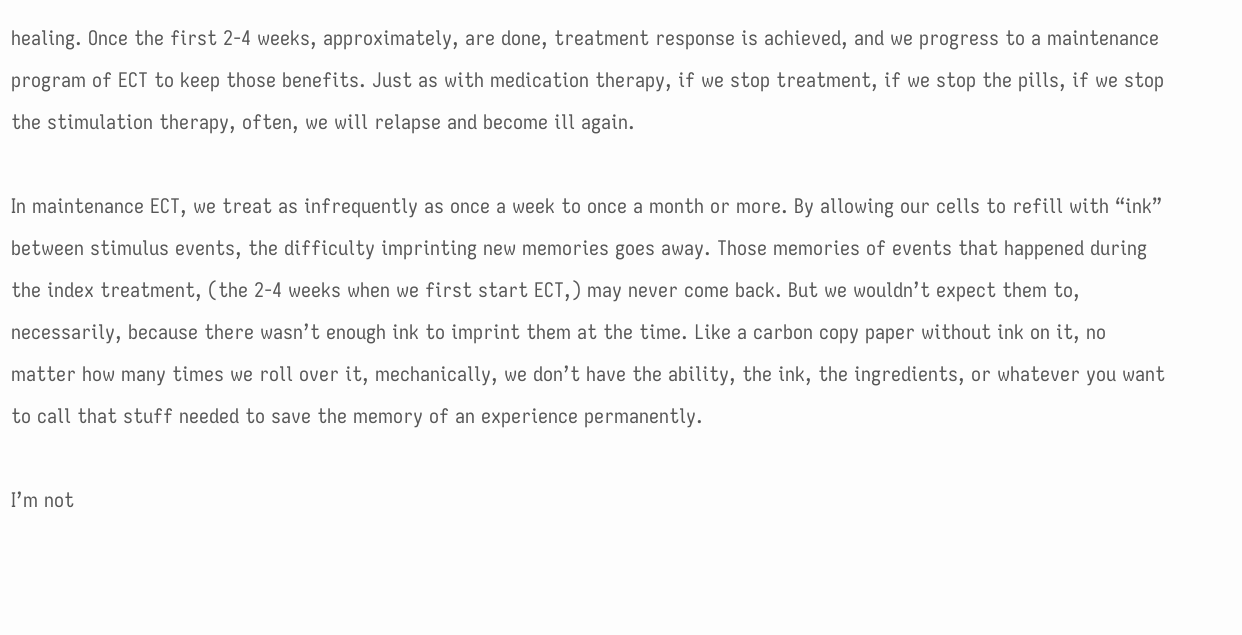healing. Once the first 2-4 weeks, approximately, are done, treatment response is achieved, and we progress to a maintenance program of ECT to keep those benefits. Just as with medication therapy, if we stop treatment, if we stop the pills, if we stop the stimulation therapy, often, we will relapse and become ill again.

In maintenance ECT, we treat as infrequently as once a week to once a month or more. By allowing our cells to refill with “ink” between stimulus events, the difficulty imprinting new memories goes away. Those memories of events that happened during the index treatment, (the 2-4 weeks when we first start ECT,) may never come back. But we wouldn’t expect them to, necessarily, because there wasn’t enough ink to imprint them at the time. Like a carbon copy paper without ink on it, no matter how many times we roll over it, mechanically, we don’t have the ability, the ink, the ingredients, or whatever you want to call that stuff needed to save the memory of an experience permanently.

I’m not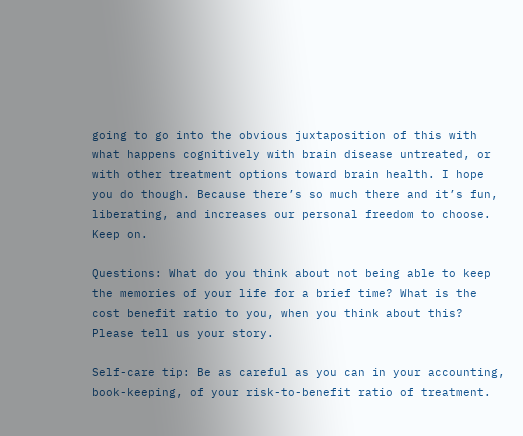going to go into the obvious juxtaposition of this with what happens cognitively with brain disease untreated, or with other treatment options toward brain health. I hope you do though. Because there’s so much there and it’s fun, liberating, and increases our personal freedom to choose.  Keep on.

Questions: What do you think about not being able to keep the memories of your life for a brief time? What is the cost benefit ratio to you, when you think about this? Please tell us your story.

Self-care tip: Be as careful as you can in your accounting, book-keeping, of your risk-to-benefit ratio of treatment.